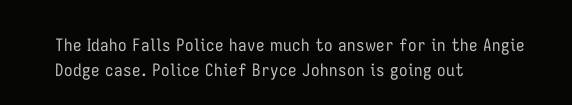The Idaho Falls Police have much to answer for in the Angie Dodge case. Police Chief Bryce Johnson is going out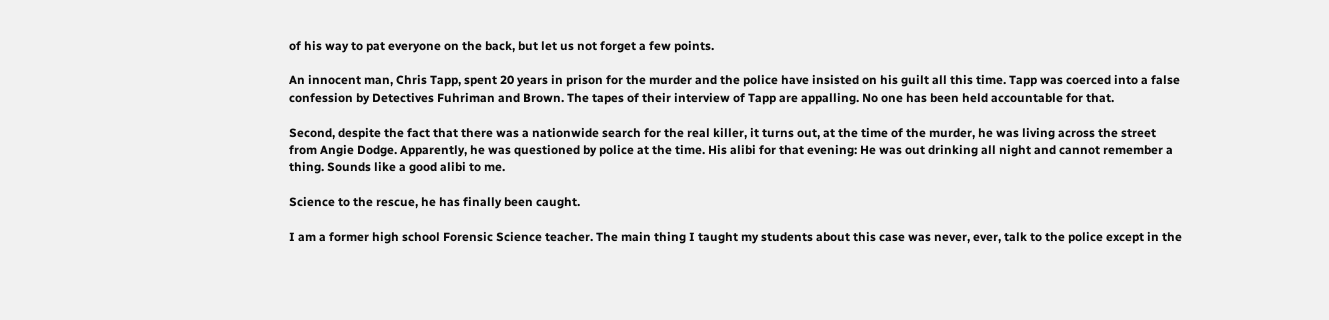of his way to pat everyone on the back, but let us not forget a few points.

An innocent man, Chris Tapp, spent 20 years in prison for the murder and the police have insisted on his guilt all this time. Tapp was coerced into a false confession by Detectives Fuhriman and Brown. The tapes of their interview of Tapp are appalling. No one has been held accountable for that.

Second, despite the fact that there was a nationwide search for the real killer, it turns out, at the time of the murder, he was living across the street from Angie Dodge. Apparently, he was questioned by police at the time. His alibi for that evening: He was out drinking all night and cannot remember a thing. Sounds like a good alibi to me.

Science to the rescue, he has finally been caught.

I am a former high school Forensic Science teacher. The main thing I taught my students about this case was never, ever, talk to the police except in the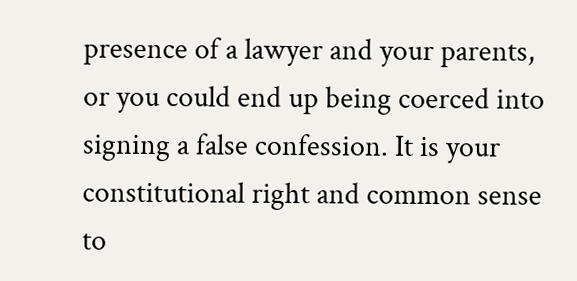presence of a lawyer and your parents, or you could end up being coerced into signing a false confession. It is your constitutional right and common sense to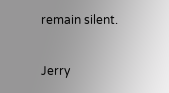remain silent.

Jerry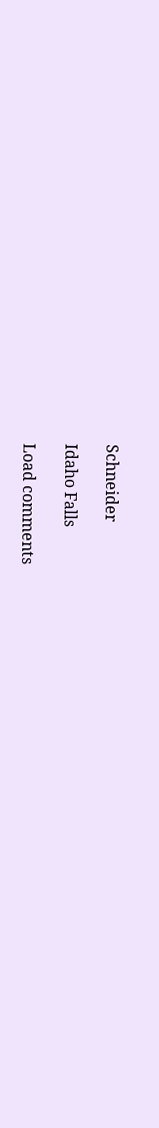Schneider

Idaho Falls

Load comments